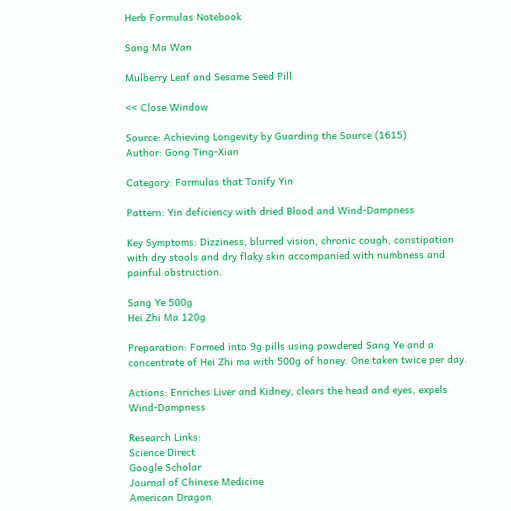Herb Formulas Notebook

Sang Ma Wan

Mulberry Leaf and Sesame Seed Pill

<< Close Window

Source: Achieving Longevity by Guarding the Source (1615)
Author: Gong Ting-Xian

Category: Formulas that Tonify Yin

Pattern: Yin deficiency with dried Blood and Wind-Dampness

Key Symptoms: Dizziness, blurred vision, chronic cough, constipation with dry stools and dry flaky skin accompanied with numbness and painful obstruction.

Sang Ye 500g
Hei Zhi Ma 120g

Preparation: Formed into 9g pills using powdered Sang Ye and a concentrate of Hei Zhi ma with 500g of honey. One taken twice per day.

Actions: Enriches Liver and Kidney, clears the head and eyes, expels Wind-Dampness

Research Links:
Science Direct
Google Scholar
Journal of Chinese Medicine
American Dragon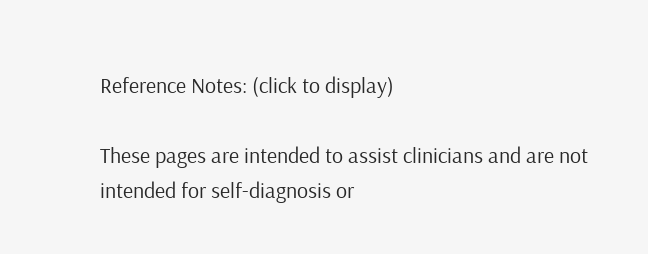Reference Notes: (click to display)

These pages are intended to assist clinicians and are not intended for self-diagnosis or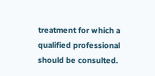treatment for which a qualified professional should be consulted.